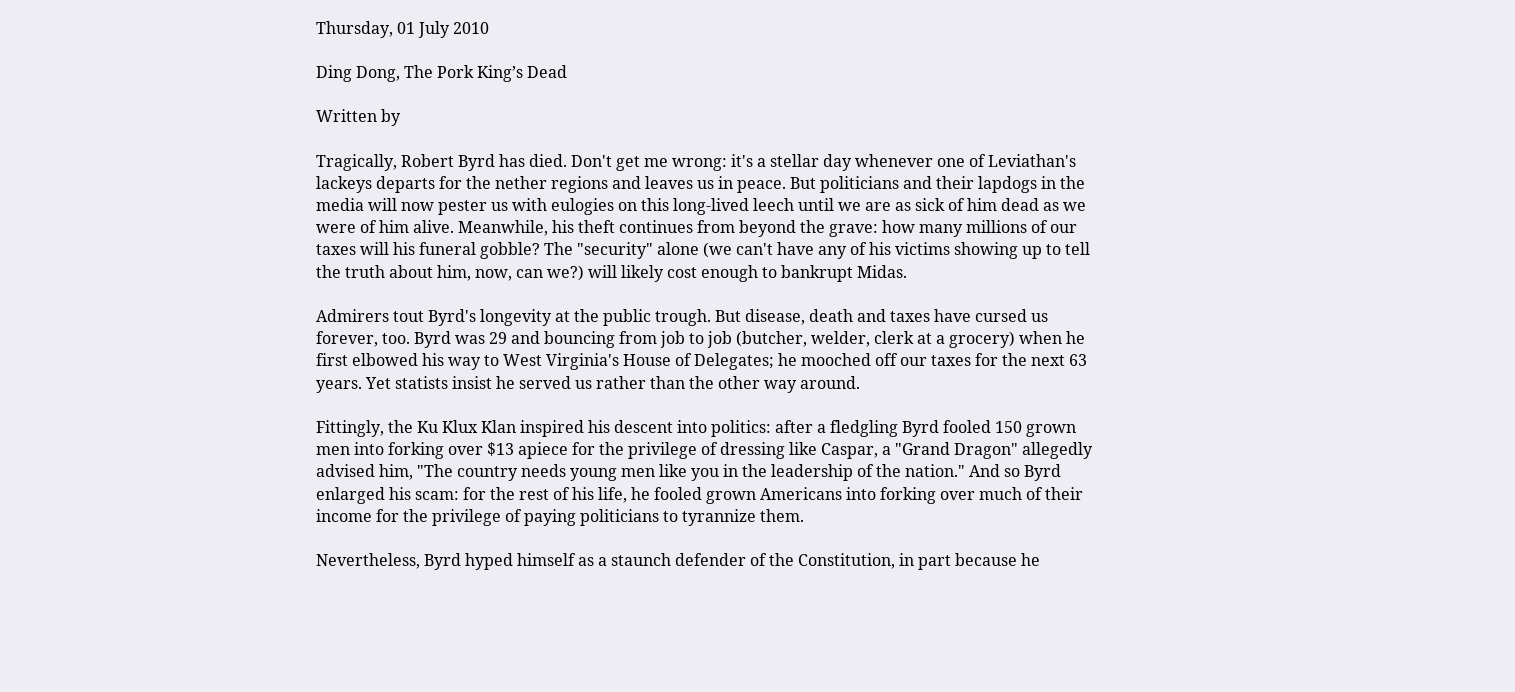Thursday, 01 July 2010

Ding Dong, The Pork King’s Dead

Written by

Tragically, Robert Byrd has died. Don't get me wrong: it's a stellar day whenever one of Leviathan's lackeys departs for the nether regions and leaves us in peace. But politicians and their lapdogs in the media will now pester us with eulogies on this long-lived leech until we are as sick of him dead as we were of him alive. Meanwhile, his theft continues from beyond the grave: how many millions of our taxes will his funeral gobble? The "security" alone (we can't have any of his victims showing up to tell the truth about him, now, can we?) will likely cost enough to bankrupt Midas.

Admirers tout Byrd's longevity at the public trough. But disease, death and taxes have cursed us forever, too. Byrd was 29 and bouncing from job to job (butcher, welder, clerk at a grocery) when he first elbowed his way to West Virginia's House of Delegates; he mooched off our taxes for the next 63 years. Yet statists insist he served us rather than the other way around.

Fittingly, the Ku Klux Klan inspired his descent into politics: after a fledgling Byrd fooled 150 grown men into forking over $13 apiece for the privilege of dressing like Caspar, a "Grand Dragon" allegedly advised him, "The country needs young men like you in the leadership of the nation." And so Byrd enlarged his scam: for the rest of his life, he fooled grown Americans into forking over much of their income for the privilege of paying politicians to tyrannize them.

Nevertheless, Byrd hyped himself as a staunch defender of the Constitution, in part because he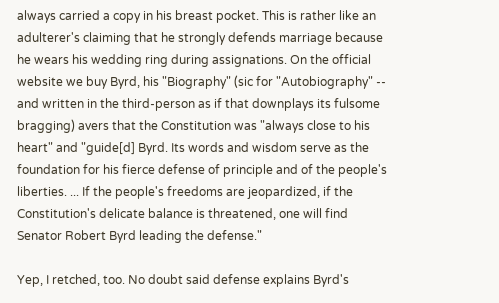always carried a copy in his breast pocket. This is rather like an adulterer's claiming that he strongly defends marriage because he wears his wedding ring during assignations. On the official website we buy Byrd, his "Biography" (sic for "Autobiography" -- and written in the third-person as if that downplays its fulsome bragging) avers that the Constitution was "always close to his heart" and "guide[d] Byrd. Its words and wisdom serve as the foundation for his fierce defense of principle and of the people's liberties. ... If the people's freedoms are jeopardized, if the Constitution's delicate balance is threatened, one will find Senator Robert Byrd leading the defense."

Yep, I retched, too. No doubt said defense explains Byrd's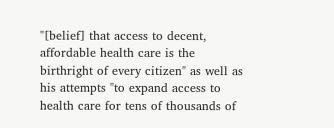"[belief] that access to decent, affordable health care is the birthright of every citizen" as well as his attempts "to expand access to health care for tens of thousands of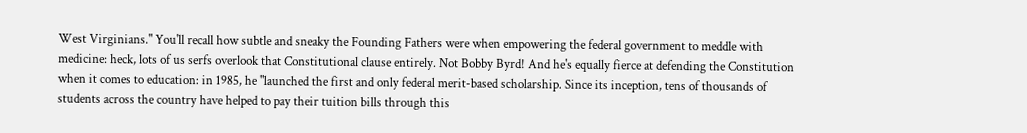West Virginians." You'll recall how subtle and sneaky the Founding Fathers were when empowering the federal government to meddle with medicine: heck, lots of us serfs overlook that Constitutional clause entirely. Not Bobby Byrd! And he's equally fierce at defending the Constitution when it comes to education: in 1985, he "launched the first and only federal merit-based scholarship. Since its inception, tens of thousands of students across the country have helped to pay their tuition bills through this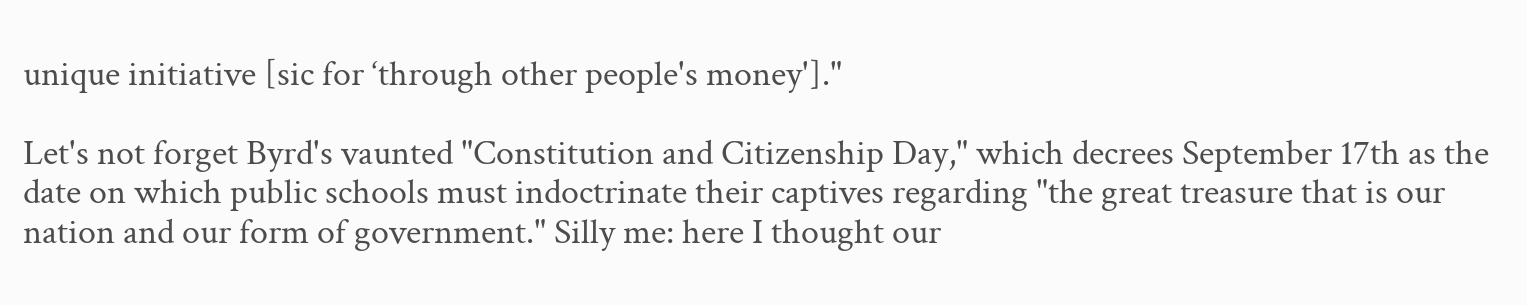unique initiative [sic for ‘through other people's money']."

Let's not forget Byrd's vaunted "Constitution and Citizenship Day," which decrees September 17th as the date on which public schools must indoctrinate their captives regarding "the great treasure that is our nation and our form of government." Silly me: here I thought our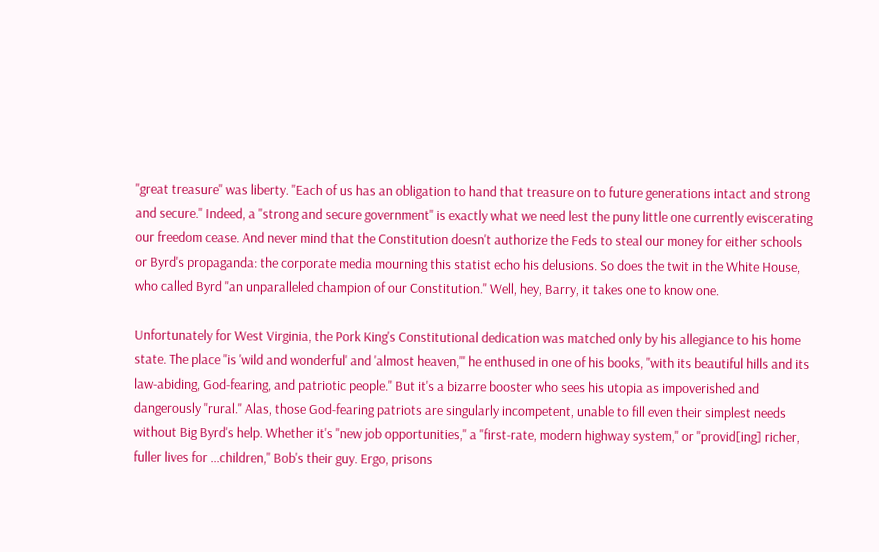"great treasure" was liberty. "Each of us has an obligation to hand that treasure on to future generations intact and strong and secure." Indeed, a "strong and secure government" is exactly what we need lest the puny little one currently eviscerating our freedom cease. And never mind that the Constitution doesn't authorize the Feds to steal our money for either schools or Byrd's propaganda: the corporate media mourning this statist echo his delusions. So does the twit in the White House, who called Byrd "an unparalleled champion of our Constitution." Well, hey, Barry, it takes one to know one.

Unfortunately for West Virginia, the Pork King's Constitutional dedication was matched only by his allegiance to his home state. The place "is 'wild and wonderful' and 'almost heaven,'" he enthused in one of his books, "with its beautiful hills and its law-abiding, God-fearing, and patriotic people." But it's a bizarre booster who sees his utopia as impoverished and dangerously "rural." Alas, those God-fearing patriots are singularly incompetent, unable to fill even their simplest needs without Big Byrd's help. Whether it's "new job opportunities," a "first-rate, modern highway system," or "provid[ing] richer, fuller lives for ...children," Bob's their guy. Ergo, prisons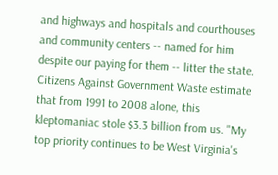and highways and hospitals and courthouses and community centers -- named for him despite our paying for them -- litter the state. Citizens Against Government Waste estimate that from 1991 to 2008 alone, this kleptomaniac stole $3.3 billion from us. "My top priority continues to be West Virginia's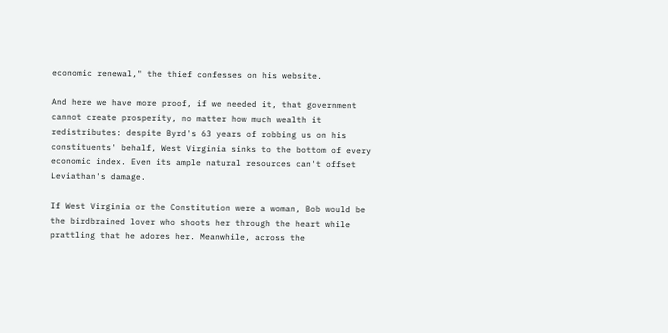economic renewal," the thief confesses on his website.

And here we have more proof, if we needed it, that government cannot create prosperity, no matter how much wealth it redistributes: despite Byrd's 63 years of robbing us on his constituents' behalf, West Virginia sinks to the bottom of every economic index. Even its ample natural resources can't offset Leviathan's damage.

If West Virginia or the Constitution were a woman, Bob would be the birdbrained lover who shoots her through the heart while prattling that he adores her. Meanwhile, across the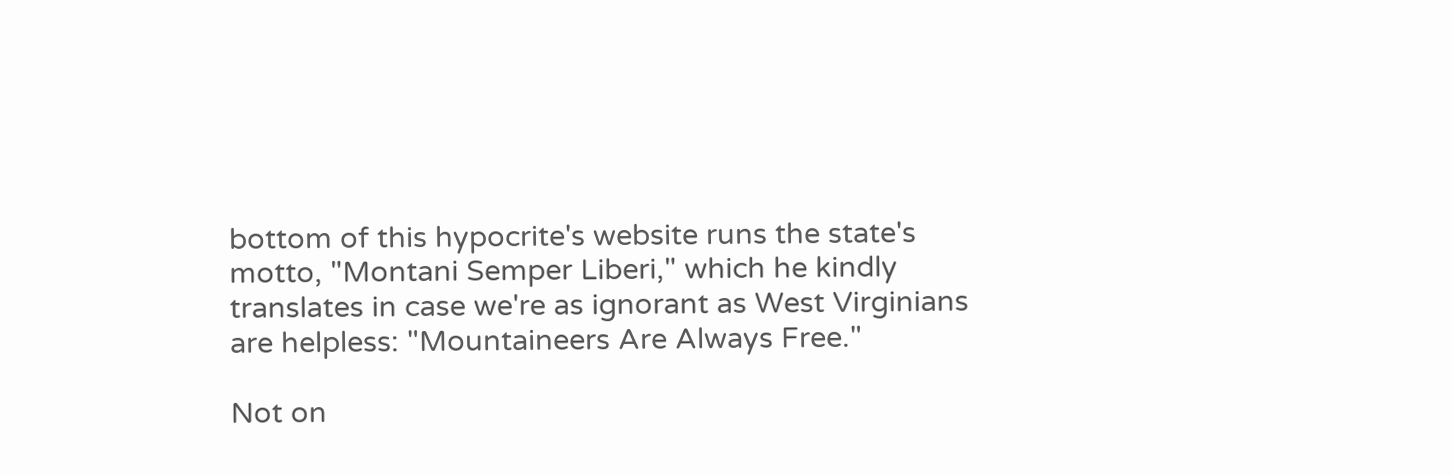bottom of this hypocrite's website runs the state's motto, "Montani Semper Liberi," which he kindly translates in case we're as ignorant as West Virginians are helpless: "Mountaineers Are Always Free."

Not on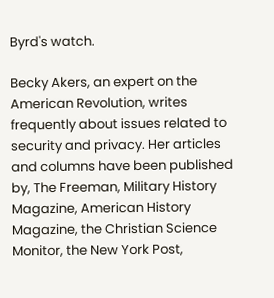Byrd's watch.

Becky Akers, an expert on the American Revolution, writes frequently about issues related to security and privacy. Her articles and columns have been published by, The Freeman, Military History Magazine, American History Magazine, the Christian Science Monitor, the New York Post,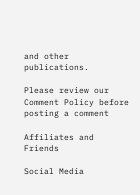and other publications.

Please review our Comment Policy before posting a comment

Affiliates and Friends

Social Media